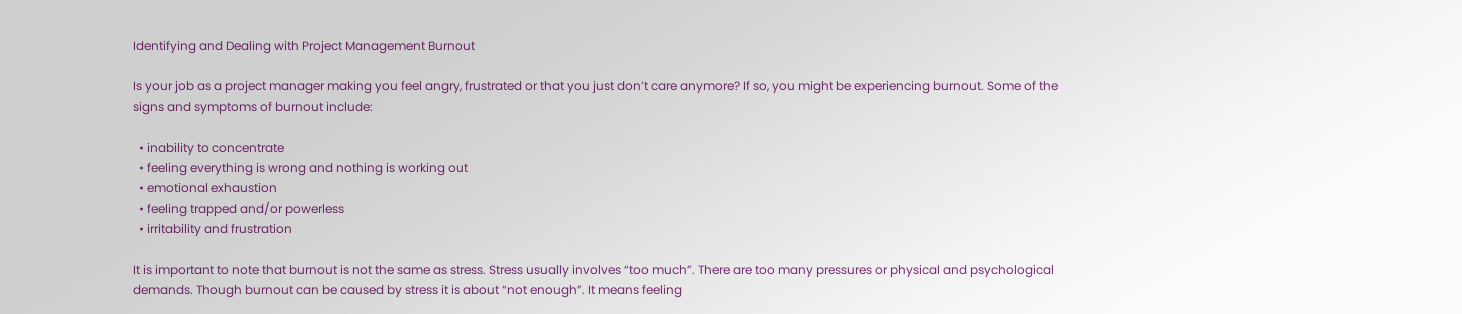Identifying and Dealing with Project Management Burnout

Is your job as a project manager making you feel angry, frustrated or that you just don’t care anymore? If so, you might be experiencing burnout. Some of the signs and symptoms of burnout include:

  • inability to concentrate
  • feeling everything is wrong and nothing is working out
  • emotional exhaustion
  • feeling trapped and/or powerless
  • irritability and frustration

It is important to note that burnout is not the same as stress. Stress usually involves “too much”. There are too many pressures or physical and psychological demands. Though burnout can be caused by stress it is about “not enough”. It means feeling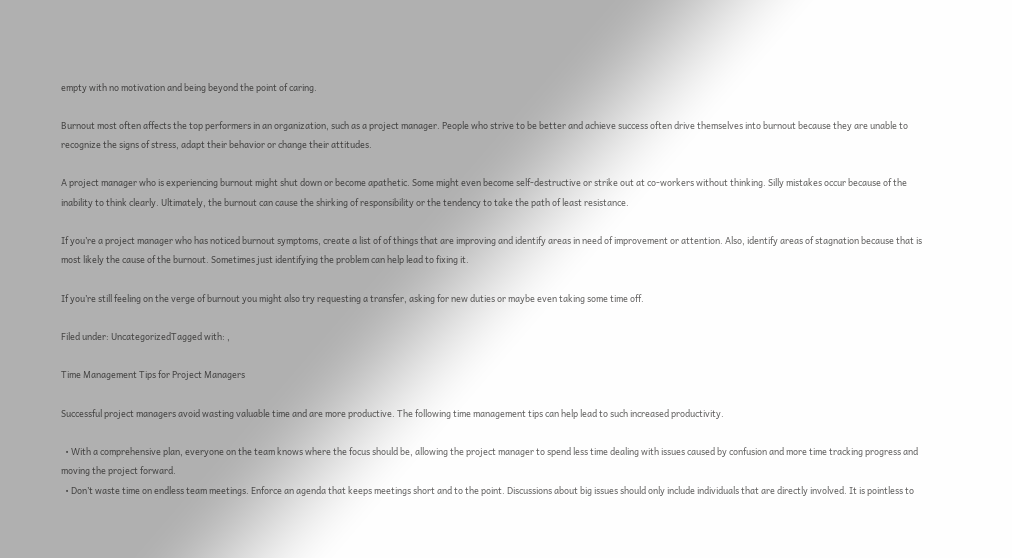empty with no motivation and being beyond the point of caring.

Burnout most often affects the top performers in an organization, such as a project manager. People who strive to be better and achieve success often drive themselves into burnout because they are unable to recognize the signs of stress, adapt their behavior or change their attitudes.

A project manager who is experiencing burnout might shut down or become apathetic. Some might even become self-destructive or strike out at co-workers without thinking. Silly mistakes occur because of the inability to think clearly. Ultimately, the burnout can cause the shirking of responsibility or the tendency to take the path of least resistance.

If you’re a project manager who has noticed burnout symptoms, create a list of of things that are improving and identify areas in need of improvement or attention. Also, identify areas of stagnation because that is most likely the cause of the burnout. Sometimes just identifying the problem can help lead to fixing it.

If you’re still feeling on the verge of burnout you might also try requesting a transfer, asking for new duties or maybe even taking some time off.

Filed under: UncategorizedTagged with: ,

Time Management Tips for Project Managers

Successful project managers avoid wasting valuable time and are more productive. The following time management tips can help lead to such increased productivity.

  • With a comprehensive plan, everyone on the team knows where the focus should be, allowing the project manager to spend less time dealing with issues caused by confusion and more time tracking progress and moving the project forward.
  • Don’t waste time on endless team meetings. Enforce an agenda that keeps meetings short and to the point. Discussions about big issues should only include individuals that are directly involved. It is pointless to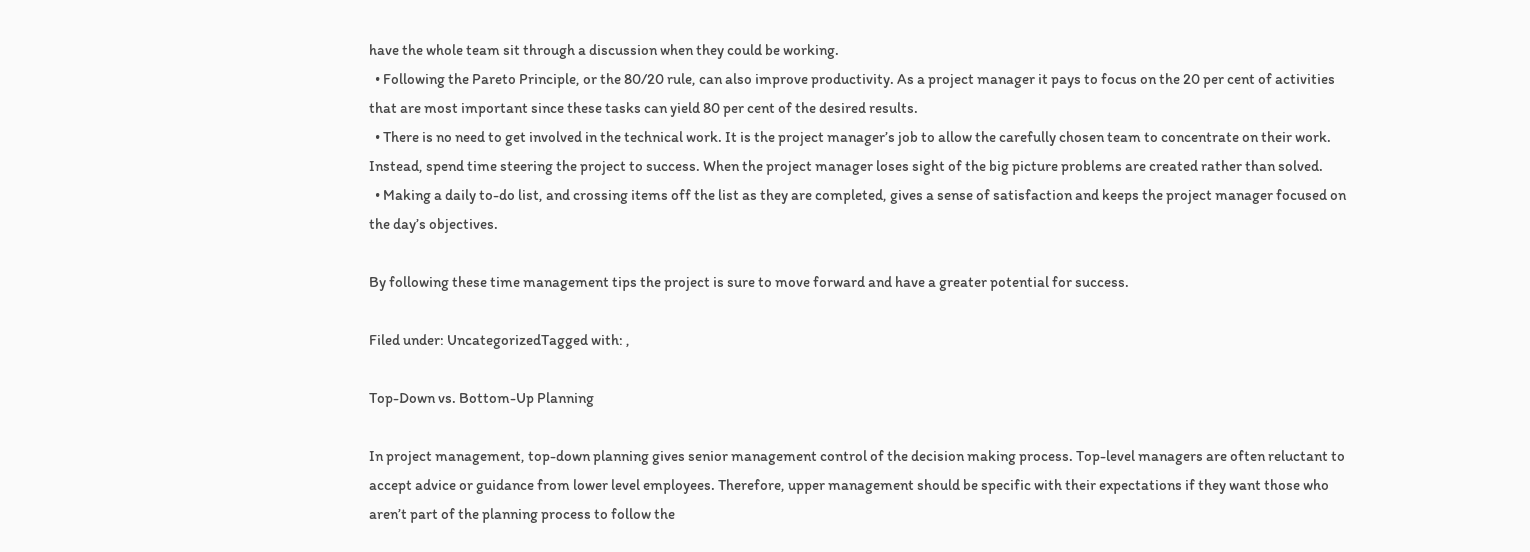have the whole team sit through a discussion when they could be working.
  • Following the Pareto Principle, or the 80/20 rule, can also improve productivity. As a project manager it pays to focus on the 20 per cent of activities that are most important since these tasks can yield 80 per cent of the desired results.
  • There is no need to get involved in the technical work. It is the project manager’s job to allow the carefully chosen team to concentrate on their work. Instead, spend time steering the project to success. When the project manager loses sight of the big picture problems are created rather than solved.
  • Making a daily to-do list, and crossing items off the list as they are completed, gives a sense of satisfaction and keeps the project manager focused on the day’s objectives.

By following these time management tips the project is sure to move forward and have a greater potential for success.

Filed under: UncategorizedTagged with: ,

Top-Down vs. Bottom-Up Planning

In project management, top-down planning gives senior management control of the decision making process. Top-level managers are often reluctant to accept advice or guidance from lower level employees. Therefore, upper management should be specific with their expectations if they want those who aren’t part of the planning process to follow the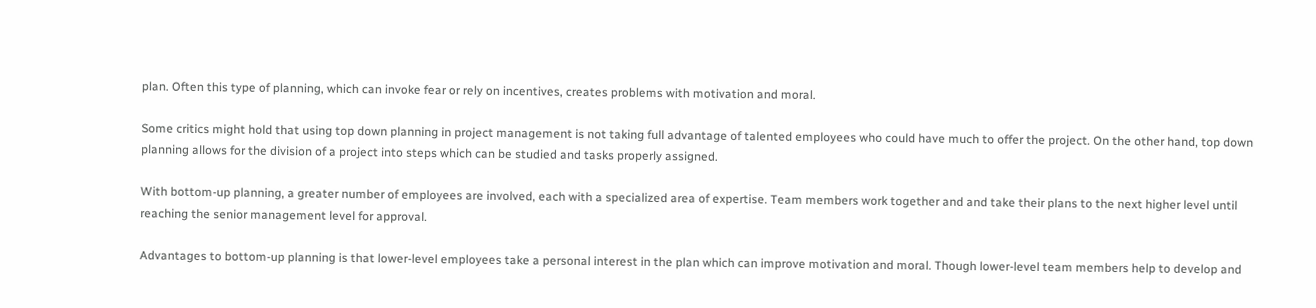plan. Often this type of planning, which can invoke fear or rely on incentives, creates problems with motivation and moral.

Some critics might hold that using top down planning in project management is not taking full advantage of talented employees who could have much to offer the project. On the other hand, top down planning allows for the division of a project into steps which can be studied and tasks properly assigned.

With bottom-up planning, a greater number of employees are involved, each with a specialized area of expertise. Team members work together and and take their plans to the next higher level until reaching the senior management level for approval.

Advantages to bottom-up planning is that lower-level employees take a personal interest in the plan which can improve motivation and moral. Though lower-level team members help to develop and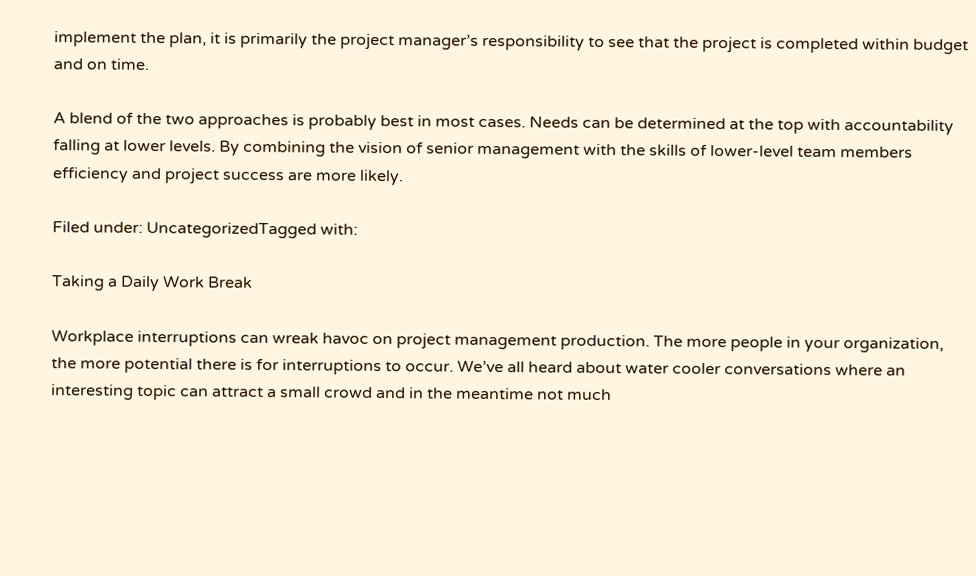implement the plan, it is primarily the project manager’s responsibility to see that the project is completed within budget and on time.

A blend of the two approaches is probably best in most cases. Needs can be determined at the top with accountability falling at lower levels. By combining the vision of senior management with the skills of lower-level team members efficiency and project success are more likely.

Filed under: UncategorizedTagged with:

Taking a Daily Work Break

Workplace interruptions can wreak havoc on project management production. The more people in your organization, the more potential there is for interruptions to occur. We’ve all heard about water cooler conversations where an interesting topic can attract a small crowd and in the meantime not much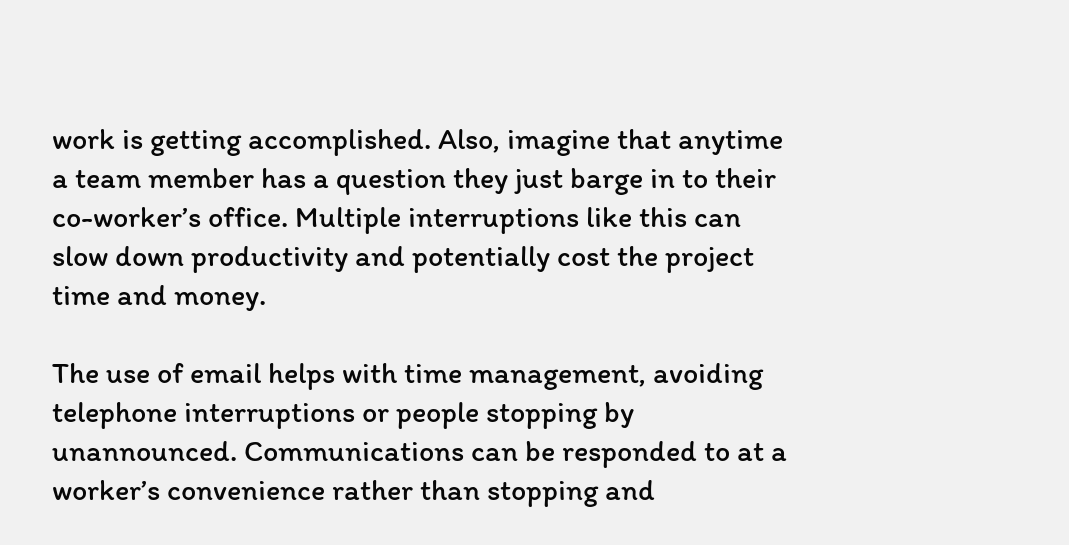work is getting accomplished. Also, imagine that anytime a team member has a question they just barge in to their co-worker’s office. Multiple interruptions like this can slow down productivity and potentially cost the project time and money.

The use of email helps with time management, avoiding telephone interruptions or people stopping by unannounced. Communications can be responded to at a worker’s convenience rather than stopping and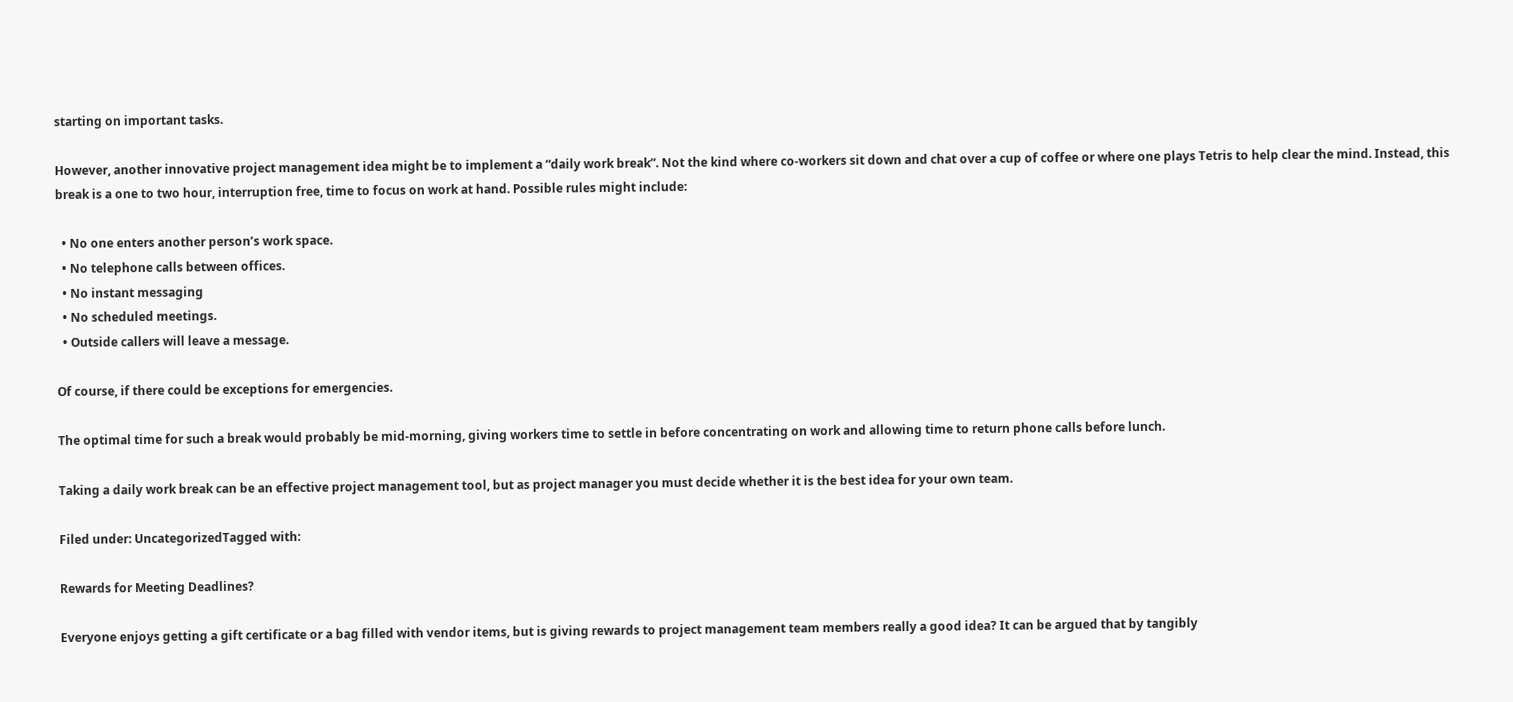starting on important tasks.

However, another innovative project management idea might be to implement a “daily work break”. Not the kind where co-workers sit down and chat over a cup of coffee or where one plays Tetris to help clear the mind. Instead, this break is a one to two hour, interruption free, time to focus on work at hand. Possible rules might include:

  • No one enters another person’s work space.
  • No telephone calls between offices.
  • No instant messaging
  • No scheduled meetings.
  • Outside callers will leave a message.

Of course, if there could be exceptions for emergencies.

The optimal time for such a break would probably be mid-morning, giving workers time to settle in before concentrating on work and allowing time to return phone calls before lunch.

Taking a daily work break can be an effective project management tool, but as project manager you must decide whether it is the best idea for your own team.

Filed under: UncategorizedTagged with:

Rewards for Meeting Deadlines?

Everyone enjoys getting a gift certificate or a bag filled with vendor items, but is giving rewards to project management team members really a good idea? It can be argued that by tangibly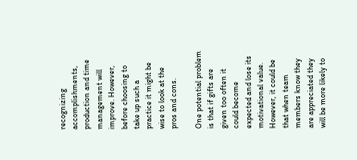recognizing accomplishments, production and time management will improve. However, before choosing to take up such a practice it might be wise to look at the pros and cons.

One potential problem is that if gifts are given too often it could become expected and lose its motivational value. However, it could be that when team members know they are appreciated they will be more likely to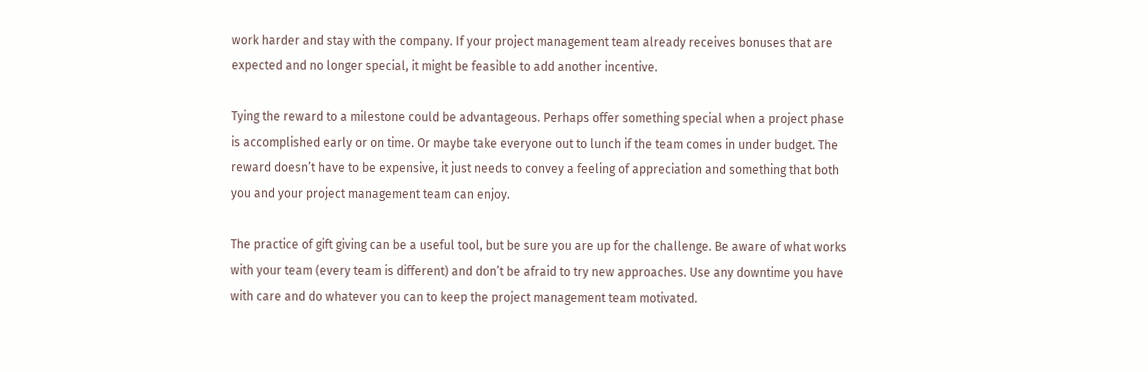work harder and stay with the company. If your project management team already receives bonuses that are expected and no longer special, it might be feasible to add another incentive.

Tying the reward to a milestone could be advantageous. Perhaps offer something special when a project phase is accomplished early or on time. Or maybe take everyone out to lunch if the team comes in under budget. The reward doesn’t have to be expensive, it just needs to convey a feeling of appreciation and something that both you and your project management team can enjoy.

The practice of gift giving can be a useful tool, but be sure you are up for the challenge. Be aware of what works with your team (every team is different) and don’t be afraid to try new approaches. Use any downtime you have with care and do whatever you can to keep the project management team motivated.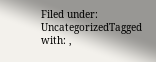Filed under: UncategorizedTagged with: ,